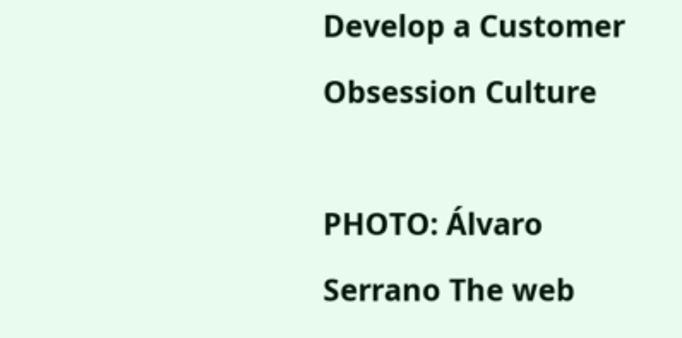Develop a Customer Obsession Culture

PHOTO: Álvaro Serrano The web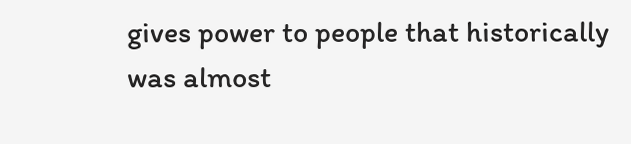gives power to people that historically was almost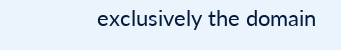exclusively the domain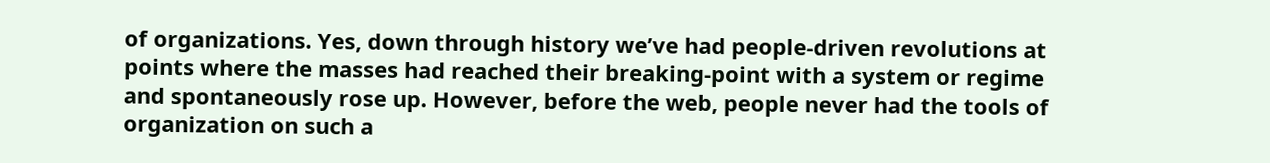of organizations. Yes, down through history we’ve had people-driven revolutions at points where the masses had reached their breaking-point with a system or regime and spontaneously rose up. However, before the web, people never had the tools of organization on such a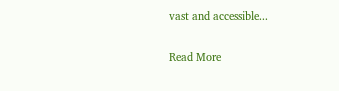vast and accessible...

Read More